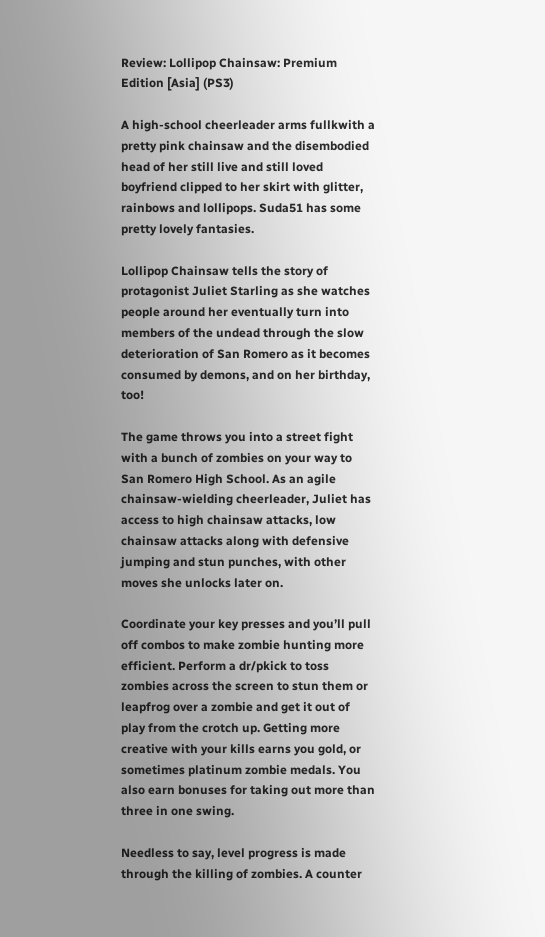Review: Lollipop Chainsaw: Premium Edition [Asia] (PS3)

A high-school cheerleader arms fullkwith a pretty pink chainsaw and the disembodied head of her still live and still loved boyfriend clipped to her skirt with glitter, rainbows and lollipops. Suda51 has some pretty lovely fantasies.

Lollipop Chainsaw tells the story of protagonist Juliet Starling as she watches people around her eventually turn into members of the undead through the slow deterioration of San Romero as it becomes consumed by demons, and on her birthday, too!

The game throws you into a street fight with a bunch of zombies on your way to San Romero High School. As an agile chainsaw-wielding cheerleader, Juliet has access to high chainsaw attacks, low chainsaw attacks along with defensive jumping and stun punches, with other moves she unlocks later on.

Coordinate your key presses and you’ll pull off combos to make zombie hunting more efficient. Perform a dr/pkick to toss zombies across the screen to stun them or leapfrog over a zombie and get it out of play from the crotch up. Getting more creative with your kills earns you gold, or sometimes platinum zombie medals. You also earn bonuses for taking out more than three in one swing.

Needless to say, level progress is made through the killing of zombies. A counter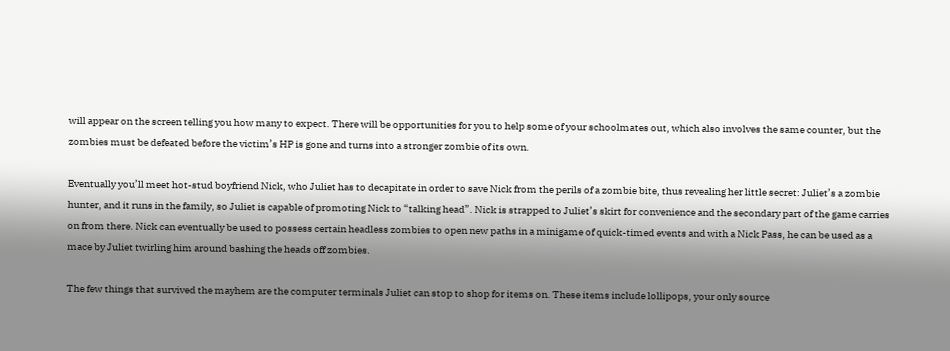will appear on the screen telling you how many to expect. There will be opportunities for you to help some of your schoolmates out, which also involves the same counter, but the zombies must be defeated before the victim’s HP is gone and turns into a stronger zombie of its own.

Eventually you’ll meet hot-stud boyfriend Nick, who Juliet has to decapitate in order to save Nick from the perils of a zombie bite, thus revealing her little secret: Juliet’s a zombie hunter, and it runs in the family, so Juliet is capable of promoting Nick to “talking head”. Nick is strapped to Juliet’s skirt for convenience and the secondary part of the game carries on from there. Nick can eventually be used to possess certain headless zombies to open new paths in a minigame of quick-timed events and with a Nick Pass, he can be used as a mace by Juliet twirling him around bashing the heads off zombies.

The few things that survived the mayhem are the computer terminals Juliet can stop to shop for items on. These items include lollipops, your only source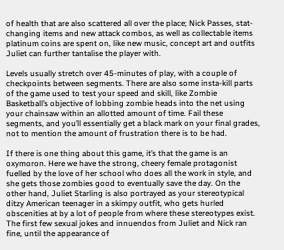of health that are also scattered all over the place; Nick Passes, stat-changing items and new attack combos, as well as collectable items platinum coins are spent on, like new music, concept art and outfits Juliet can further tantalise the player with.

Levels usually stretch over 45-minutes of play, with a couple of checkpoints between segments. There are also some insta-kill parts of the game used to test your speed and skill, like Zombie Basketball’s objective of lobbing zombie heads into the net using your chainsaw within an allotted amount of time. Fail these segments, and you’ll essentially get a black mark on your final grades, not to mention the amount of frustration there is to be had.

If there is one thing about this game, it’s that the game is an oxymoron. Here we have the strong, cheery female protagonist fuelled by the love of her school who does all the work in style, and she gets those zombies good to eventually save the day. On the other hand, Juliet Starling is also portrayed as your stereotypical ditzy American teenager in a skimpy outfit, who gets hurled obscenities at by a lot of people from where these stereotypes exist. The first few sexual jokes and innuendos from Juliet and Nick ran fine, until the appearance of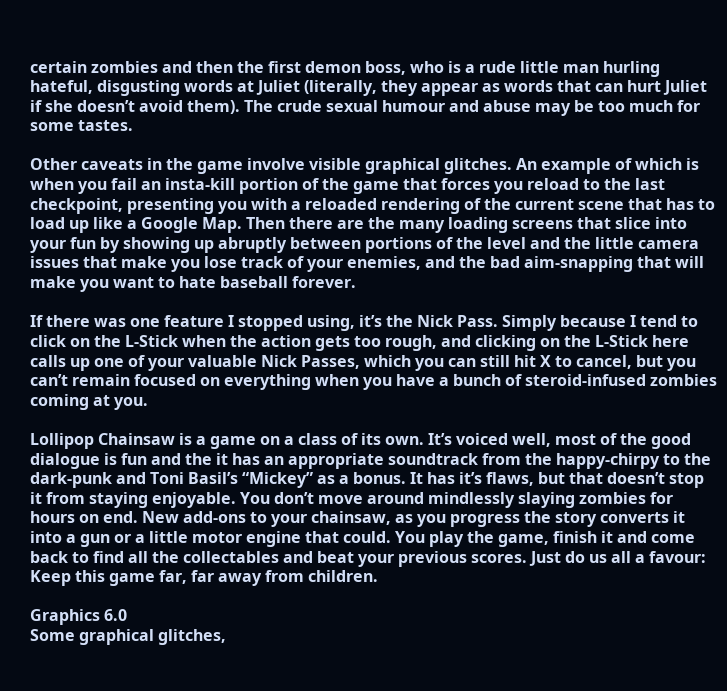certain zombies and then the first demon boss, who is a rude little man hurling hateful, disgusting words at Juliet (literally, they appear as words that can hurt Juliet if she doesn’t avoid them). The crude sexual humour and abuse may be too much for some tastes.

Other caveats in the game involve visible graphical glitches. An example of which is when you fail an insta-kill portion of the game that forces you reload to the last checkpoint, presenting you with a reloaded rendering of the current scene that has to load up like a Google Map. Then there are the many loading screens that slice into your fun by showing up abruptly between portions of the level and the little camera issues that make you lose track of your enemies, and the bad aim-snapping that will make you want to hate baseball forever.

If there was one feature I stopped using, it’s the Nick Pass. Simply because I tend to click on the L-Stick when the action gets too rough, and clicking on the L-Stick here calls up one of your valuable Nick Passes, which you can still hit X to cancel, but you can’t remain focused on everything when you have a bunch of steroid-infused zombies coming at you.

Lollipop Chainsaw is a game on a class of its own. It’s voiced well, most of the good dialogue is fun and the it has an appropriate soundtrack from the happy-chirpy to the dark-punk and Toni Basil’s “Mickey” as a bonus. It has it’s flaws, but that doesn’t stop it from staying enjoyable. You don’t move around mindlessly slaying zombies for hours on end. New add-ons to your chainsaw, as you progress the story converts it into a gun or a little motor engine that could. You play the game, finish it and come back to find all the collectables and beat your previous scores. Just do us all a favour: Keep this game far, far away from children.

Graphics 6.0
Some graphical glitches,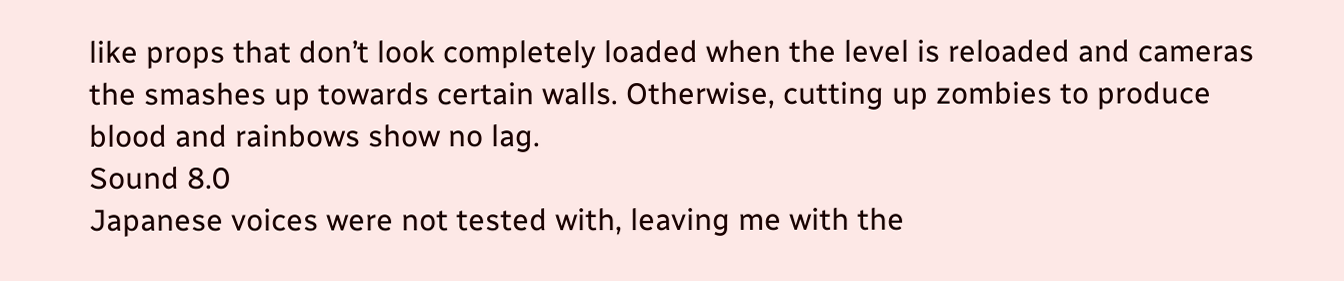like props that don’t look completely loaded when the level is reloaded and cameras the smashes up towards certain walls. Otherwise, cutting up zombies to produce blood and rainbows show no lag.
Sound 8.0
Japanese voices were not tested with, leaving me with the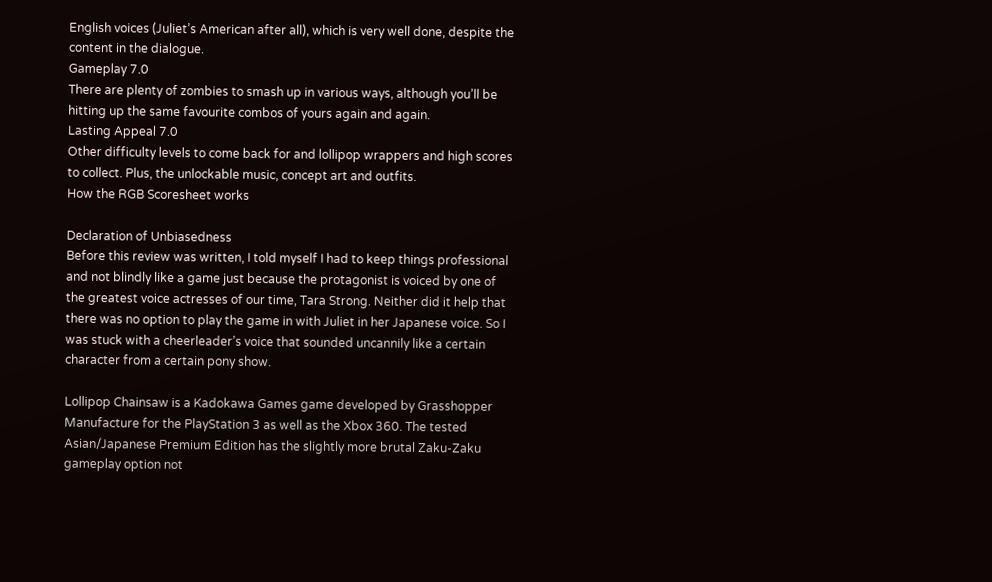English voices (Juliet’s American after all), which is very well done, despite the content in the dialogue.
Gameplay 7.0
There are plenty of zombies to smash up in various ways, although you’ll be hitting up the same favourite combos of yours again and again.
Lasting Appeal 7.0
Other difficulty levels to come back for and lollipop wrappers and high scores to collect. Plus, the unlockable music, concept art and outfits.
How the RGB Scoresheet works

Declaration of Unbiasedness
Before this review was written, I told myself I had to keep things professional and not blindly like a game just because the protagonist is voiced by one of the greatest voice actresses of our time, Tara Strong. Neither did it help that there was no option to play the game in with Juliet in her Japanese voice. So I was stuck with a cheerleader’s voice that sounded uncannily like a certain character from a certain pony show.

Lollipop Chainsaw is a Kadokawa Games game developed by Grasshopper Manufacture for the PlayStation 3 as well as the Xbox 360. The tested Asian/Japanese Premium Edition has the slightly more brutal Zaku-Zaku gameplay option not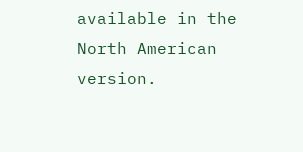available in the North American version.